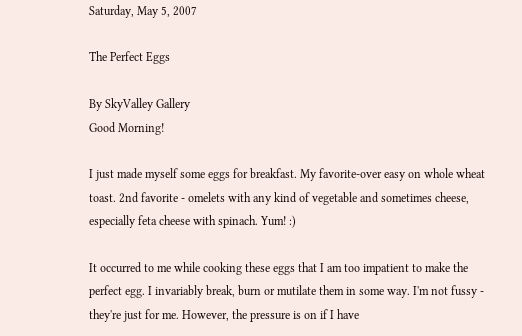Saturday, May 5, 2007

The Perfect Eggs

By SkyValley Gallery
Good Morning!

I just made myself some eggs for breakfast. My favorite-over easy on whole wheat toast. 2nd favorite - omelets with any kind of vegetable and sometimes cheese, especially feta cheese with spinach. Yum! :)

It occurred to me while cooking these eggs that I am too impatient to make the perfect egg. I invariably break, burn or mutilate them in some way. I'm not fussy - they're just for me. However, the pressure is on if I have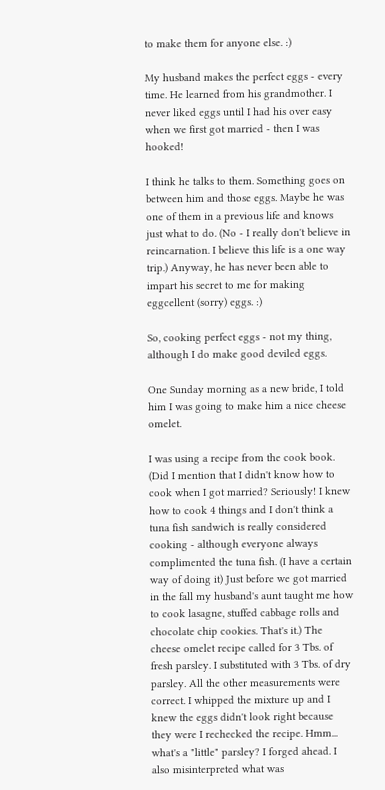to make them for anyone else. :)

My husband makes the perfect eggs - every time. He learned from his grandmother. I never liked eggs until I had his over easy when we first got married - then I was hooked!

I think he talks to them. Something goes on between him and those eggs. Maybe he was one of them in a previous life and knows just what to do. (No - I really don't believe in reincarnation. I believe this life is a one way trip.) Anyway, he has never been able to impart his secret to me for making eggcellent (sorry) eggs. :)

So, cooking perfect eggs - not my thing, although I do make good deviled eggs.

One Sunday morning as a new bride, I told him I was going to make him a nice cheese omelet.

I was using a recipe from the cook book. (Did I mention that I didn't know how to cook when I got married? Seriously! I knew how to cook 4 things and I don't think a tuna fish sandwich is really considered cooking - although everyone always complimented the tuna fish. (I have a certain way of doing it) Just before we got married in the fall my husband's aunt taught me how to cook lasagne, stuffed cabbage rolls and chocolate chip cookies. That's it.) The cheese omelet recipe called for 3 Tbs. of fresh parsley. I substituted with 3 Tbs. of dry parsley. All the other measurements were correct. I whipped the mixture up and I knew the eggs didn't look right because they were I rechecked the recipe. Hmm... what's a "little" parsley? I forged ahead. I also misinterpreted what was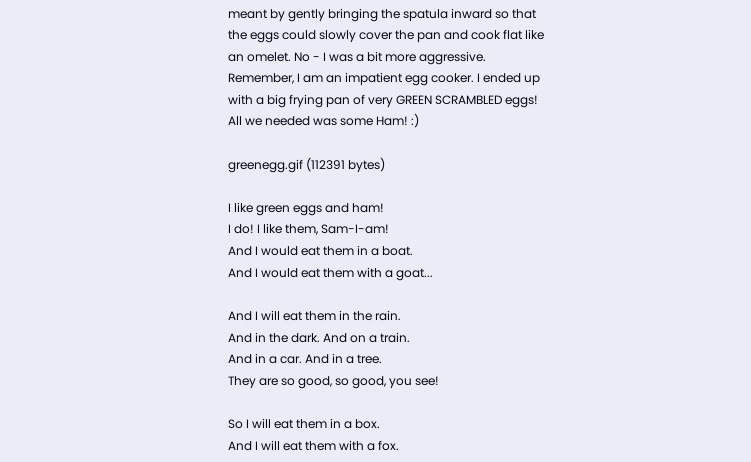meant by gently bringing the spatula inward so that the eggs could slowly cover the pan and cook flat like an omelet. No - I was a bit more aggressive. Remember, I am an impatient egg cooker. I ended up with a big frying pan of very GREEN SCRAMBLED eggs! All we needed was some Ham! :)

greenegg.gif (112391 bytes)

I like green eggs and ham!
I do! I like them, Sam-I-am!
And I would eat them in a boat.
And I would eat them with a goat...

And I will eat them in the rain.
And in the dark. And on a train.
And in a car. And in a tree.
They are so good, so good, you see!

So I will eat them in a box.
And I will eat them with a fox.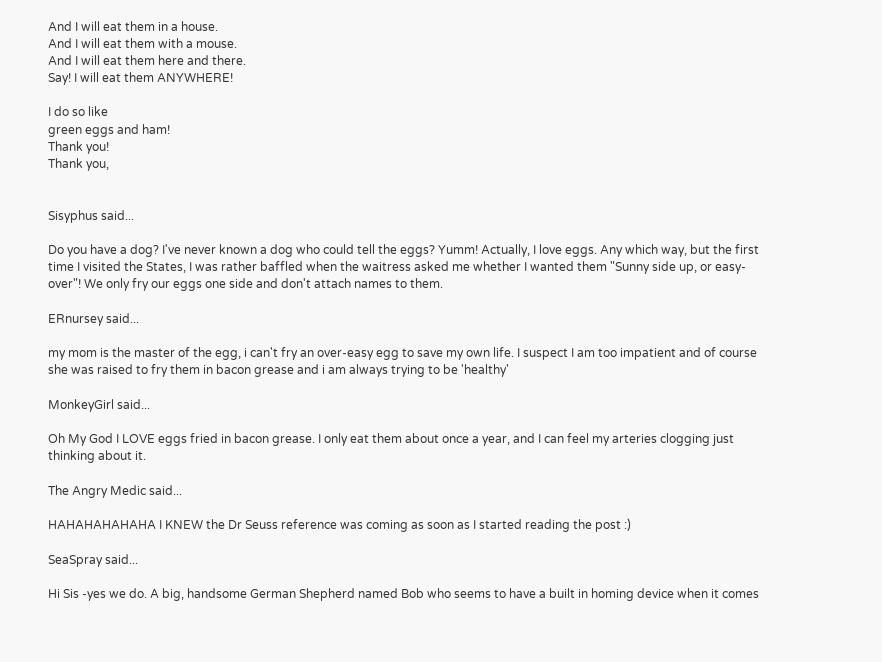And I will eat them in a house.
And I will eat them with a mouse.
And I will eat them here and there.
Say! I will eat them ANYWHERE!

I do so like
green eggs and ham!
Thank you!
Thank you,


Sisyphus said...

Do you have a dog? I've never known a dog who could tell the eggs? Yumm! Actually, I love eggs. Any which way, but the first time I visited the States, I was rather baffled when the waitress asked me whether I wanted them "Sunny side up, or easy-over"! We only fry our eggs one side and don't attach names to them.

ERnursey said...

my mom is the master of the egg, i can't fry an over-easy egg to save my own life. I suspect I am too impatient and of course she was raised to fry them in bacon grease and i am always trying to be 'healthy'

MonkeyGirl said...

Oh My God I LOVE eggs fried in bacon grease. I only eat them about once a year, and I can feel my arteries clogging just thinking about it.

The Angry Medic said...

HAHAHAHAHAHA I KNEW the Dr Seuss reference was coming as soon as I started reading the post :)

SeaSpray said...

Hi Sis -yes we do. A big, handsome German Shepherd named Bob who seems to have a built in homing device when it comes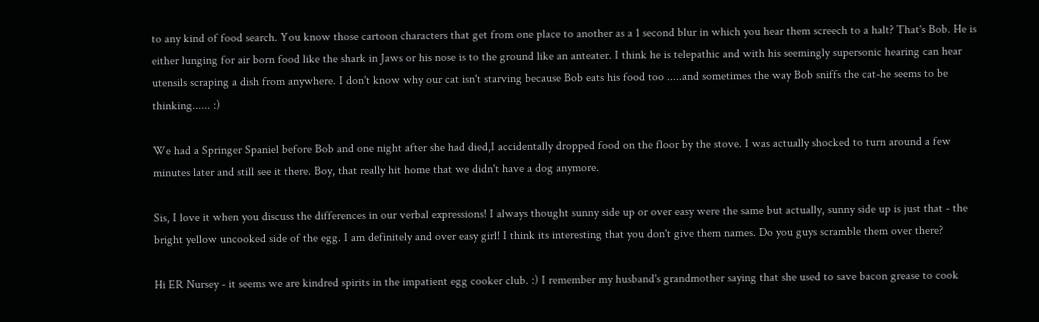to any kind of food search. You know those cartoon characters that get from one place to another as a 1 second blur in which you hear them screech to a halt? That's Bob. He is either lunging for air born food like the shark in Jaws or his nose is to the ground like an anteater. I think he is telepathic and with his seemingly supersonic hearing can hear utensils scraping a dish from anywhere. I don't know why our cat isn't starving because Bob eats his food too .....and sometimes the way Bob sniffs the cat-he seems to be thinking...... :)

We had a Springer Spaniel before Bob and one night after she had died,I accidentally dropped food on the floor by the stove. I was actually shocked to turn around a few minutes later and still see it there. Boy, that really hit home that we didn't have a dog anymore.

Sis, I love it when you discuss the differences in our verbal expressions! I always thought sunny side up or over easy were the same but actually, sunny side up is just that - the bright yellow uncooked side of the egg. I am definitely and over easy girl! I think its interesting that you don't give them names. Do you guys scramble them over there?

Hi ER Nursey - it seems we are kindred spirits in the impatient egg cooker club. :) I remember my husband's grandmother saying that she used to save bacon grease to cook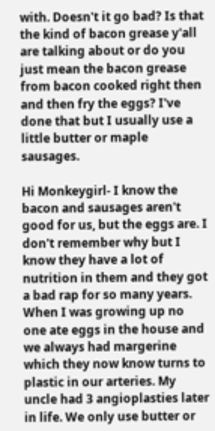with. Doesn't it go bad? Is that the kind of bacon grease y'all are talking about or do you just mean the bacon grease from bacon cooked right then and then fry the eggs? I've done that but I usually use a little butter or maple sausages.

Hi Monkeygirl- I know the bacon and sausages aren't good for us, but the eggs are. I don't remember why but I know they have a lot of nutrition in them and they got a bad rap for so many years. When I was growing up no one ate eggs in the house and we always had margerine which they now know turns to plastic in our arteries. My uncle had 3 angioplasties later in life. We only use butter or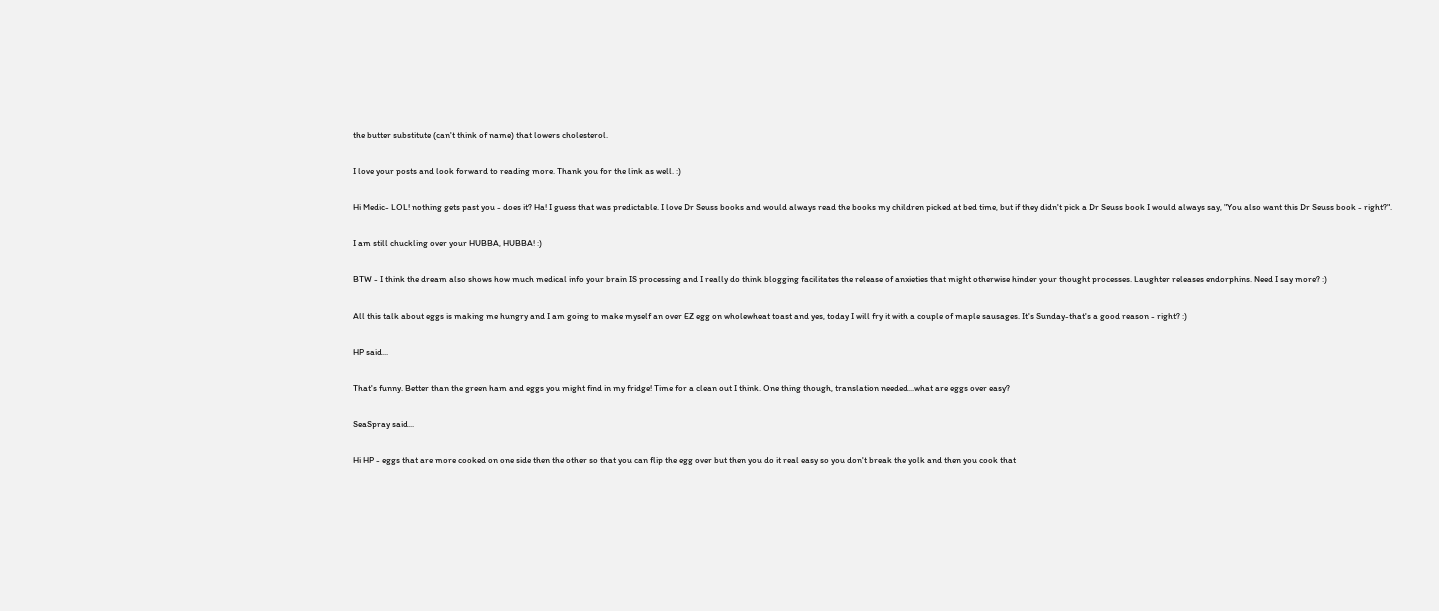the butter substitute (can't think of name) that lowers cholesterol.

I love your posts and look forward to reading more. Thank you for the link as well. :)

Hi Medic- LOL! nothing gets past you - does it? Ha! I guess that was predictable. I love Dr Seuss books and would always read the books my children picked at bed time, but if they didn't pick a Dr Seuss book I would always say, "You also want this Dr Seuss book - right?".

I am still chuckling over your HUBBA, HUBBA! :)

BTW - I think the dream also shows how much medical info your brain IS processing and I really do think blogging facilitates the release of anxieties that might otherwise hinder your thought processes. Laughter releases endorphins. Need I say more? :)

All this talk about eggs is making me hungry and I am going to make myself an over EZ egg on wholewheat toast and yes, today I will fry it with a couple of maple sausages. It's Sunday-that's a good reason - right? :)

HP said...

That's funny. Better than the green ham and eggs you might find in my fridge! Time for a clean out I think. One thing though, translation needed...what are eggs over easy?

SeaSpray said...

Hi HP - eggs that are more cooked on one side then the other so that you can flip the egg over but then you do it real easy so you don't break the yolk and then you cook that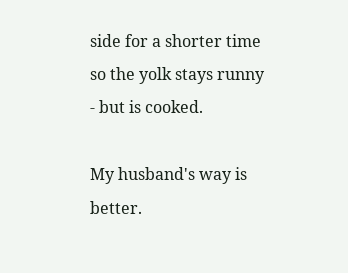side for a shorter time so the yolk stays runny - but is cooked.

My husband's way is better.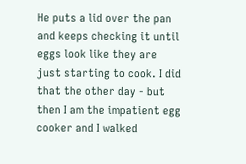He puts a lid over the pan and keeps checking it until eggs look like they are just starting to cook. I did that the other day - but then I am the impatient egg cooker and I walked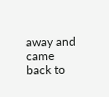away and came back to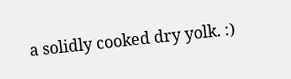a solidly cooked dry yolk. :)